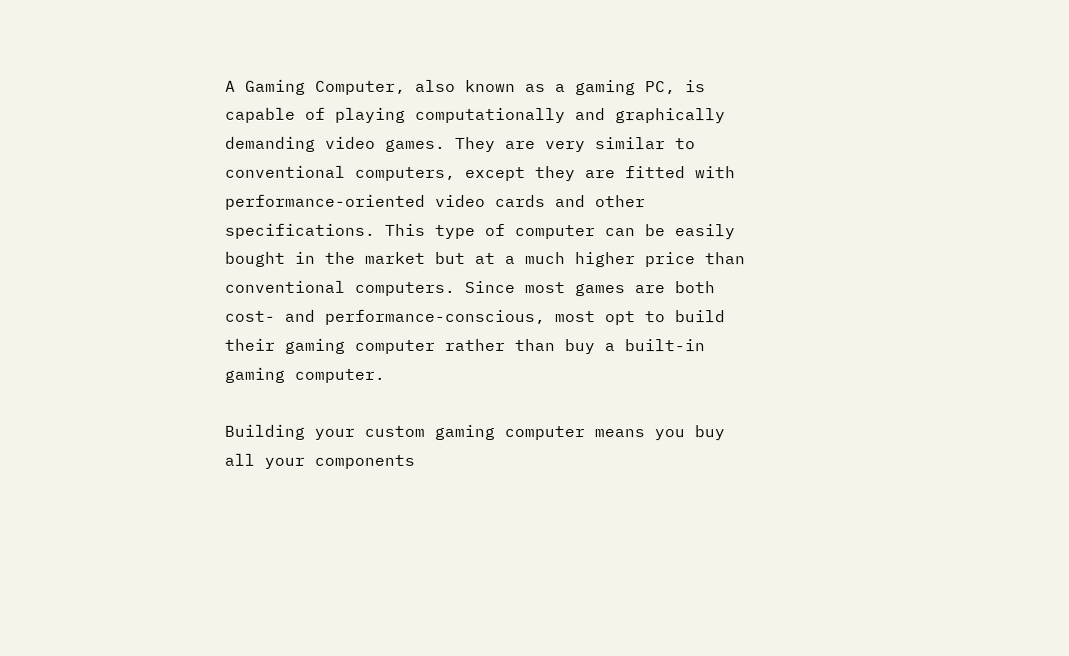A Gaming Computer, also known as a gaming PC, is capable of playing computationally and graphically demanding video games. They are very similar to conventional computers, except they are fitted with performance-oriented video cards and other specifications. This type of computer can be easily bought in the market but at a much higher price than conventional computers. Since most games are both cost- and performance-conscious, most opt to build their gaming computer rather than buy a built-in gaming computer.

Building your custom gaming computer means you buy all your components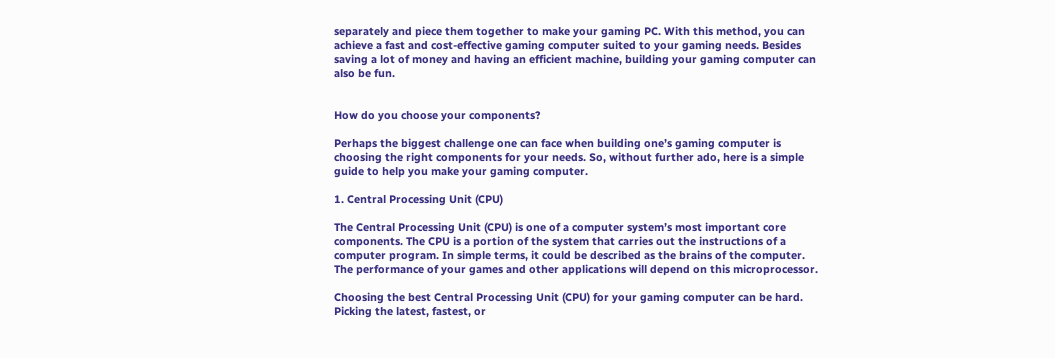separately and piece them together to make your gaming PC. With this method, you can achieve a fast and cost-effective gaming computer suited to your gaming needs. Besides saving a lot of money and having an efficient machine, building your gaming computer can also be fun.


How do you choose your components?

Perhaps the biggest challenge one can face when building one’s gaming computer is choosing the right components for your needs. So, without further ado, here is a simple guide to help you make your gaming computer.

1. Central Processing Unit (CPU)

The Central Processing Unit (CPU) is one of a computer system’s most important core components. The CPU is a portion of the system that carries out the instructions of a computer program. In simple terms, it could be described as the brains of the computer. The performance of your games and other applications will depend on this microprocessor.

Choosing the best Central Processing Unit (CPU) for your gaming computer can be hard. Picking the latest, fastest, or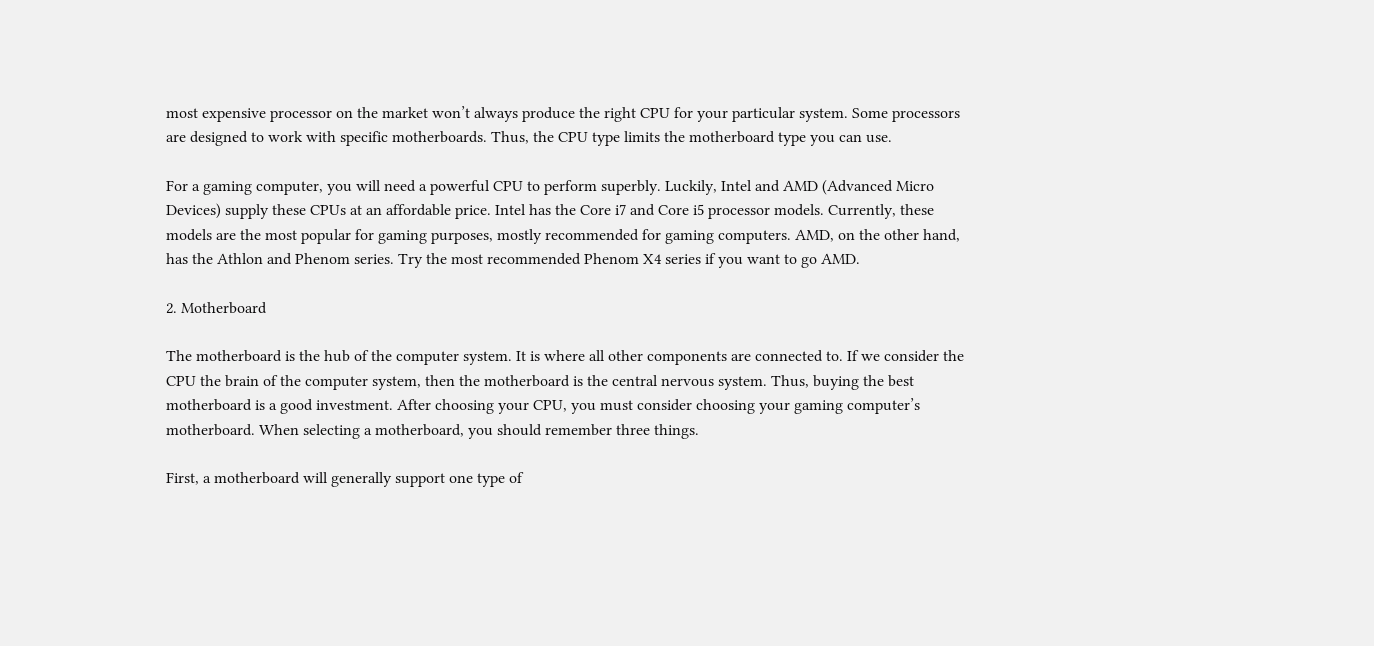most expensive processor on the market won’t always produce the right CPU for your particular system. Some processors are designed to work with specific motherboards. Thus, the CPU type limits the motherboard type you can use.

For a gaming computer, you will need a powerful CPU to perform superbly. Luckily, Intel and AMD (Advanced Micro Devices) supply these CPUs at an affordable price. Intel has the Core i7 and Core i5 processor models. Currently, these models are the most popular for gaming purposes, mostly recommended for gaming computers. AMD, on the other hand, has the Athlon and Phenom series. Try the most recommended Phenom X4 series if you want to go AMD.

2. Motherboard

The motherboard is the hub of the computer system. It is where all other components are connected to. If we consider the CPU the brain of the computer system, then the motherboard is the central nervous system. Thus, buying the best motherboard is a good investment. After choosing your CPU, you must consider choosing your gaming computer’s motherboard. When selecting a motherboard, you should remember three things.

First, a motherboard will generally support one type of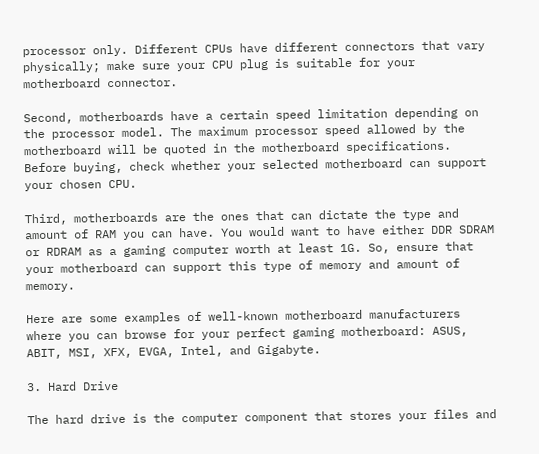processor only. Different CPUs have different connectors that vary physically; make sure your CPU plug is suitable for your motherboard connector.

Second, motherboards have a certain speed limitation depending on the processor model. The maximum processor speed allowed by the motherboard will be quoted in the motherboard specifications. Before buying, check whether your selected motherboard can support your chosen CPU.

Third, motherboards are the ones that can dictate the type and amount of RAM you can have. You would want to have either DDR SDRAM or RDRAM as a gaming computer worth at least 1G. So, ensure that your motherboard can support this type of memory and amount of memory.

Here are some examples of well-known motherboard manufacturers where you can browse for your perfect gaming motherboard: ASUS, ABIT, MSI, XFX, EVGA, Intel, and Gigabyte.

3. Hard Drive

The hard drive is the computer component that stores your files and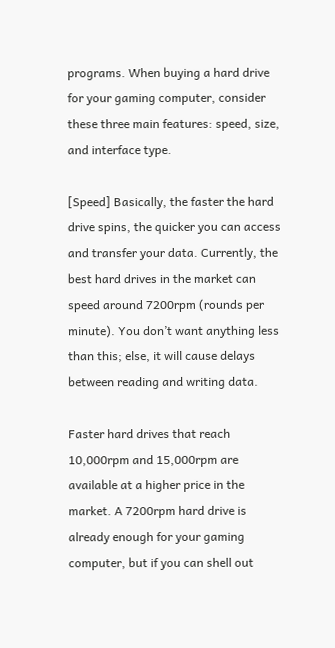programs. When buying a hard drive for your gaming computer, consider these three main features: speed, size, and interface type.

[Speed] Basically, the faster the hard drive spins, the quicker you can access and transfer your data. Currently, the best hard drives in the market can speed around 7200rpm (rounds per minute). You don’t want anything less than this; else, it will cause delays between reading and writing data.

Faster hard drives that reach 10,000rpm and 15,000rpm are available at a higher price in the market. A 7200rpm hard drive is already enough for your gaming computer, but if you can shell out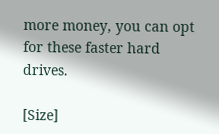more money, you can opt for these faster hard drives.

[Size]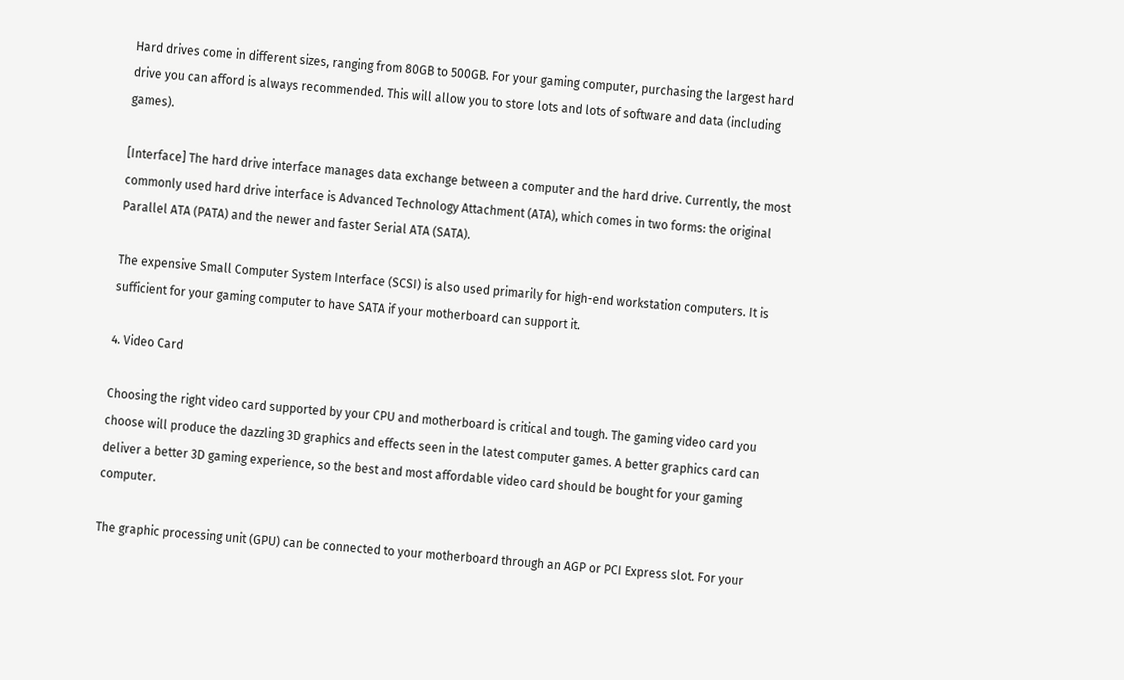Hard drives come in different sizes, ranging from 80GB to 500GB. For your gaming computer, purchasing the largest hard drive you can afford is always recommended. This will allow you to store lots and lots of software and data (including games).

[Interface] The hard drive interface manages data exchange between a computer and the hard drive. Currently, the most commonly used hard drive interface is Advanced Technology Attachment (ATA), which comes in two forms: the original Parallel ATA (PATA) and the newer and faster Serial ATA (SATA).

The expensive Small Computer System Interface (SCSI) is also used primarily for high-end workstation computers. It is sufficient for your gaming computer to have SATA if your motherboard can support it.

4. Video Card

Choosing the right video card supported by your CPU and motherboard is critical and tough. The gaming video card you choose will produce the dazzling 3D graphics and effects seen in the latest computer games. A better graphics card can deliver a better 3D gaming experience, so the best and most affordable video card should be bought for your gaming computer.

The graphic processing unit (GPU) can be connected to your motherboard through an AGP or PCI Express slot. For your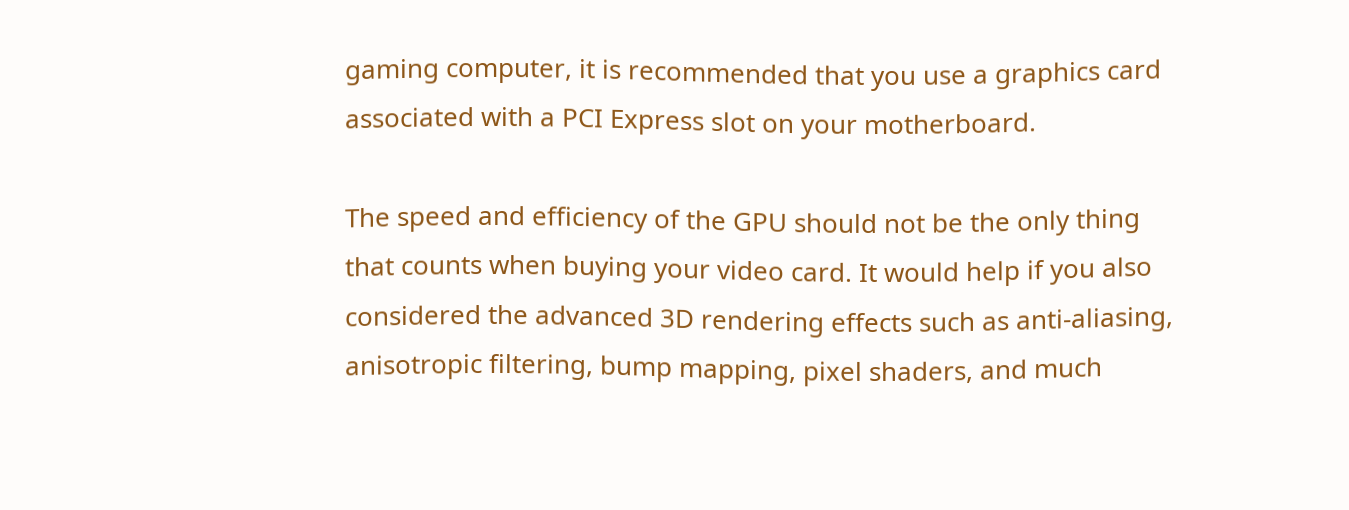gaming computer, it is recommended that you use a graphics card associated with a PCI Express slot on your motherboard.

The speed and efficiency of the GPU should not be the only thing that counts when buying your video card. It would help if you also considered the advanced 3D rendering effects such as anti-aliasing, anisotropic filtering, bump mapping, pixel shaders, and much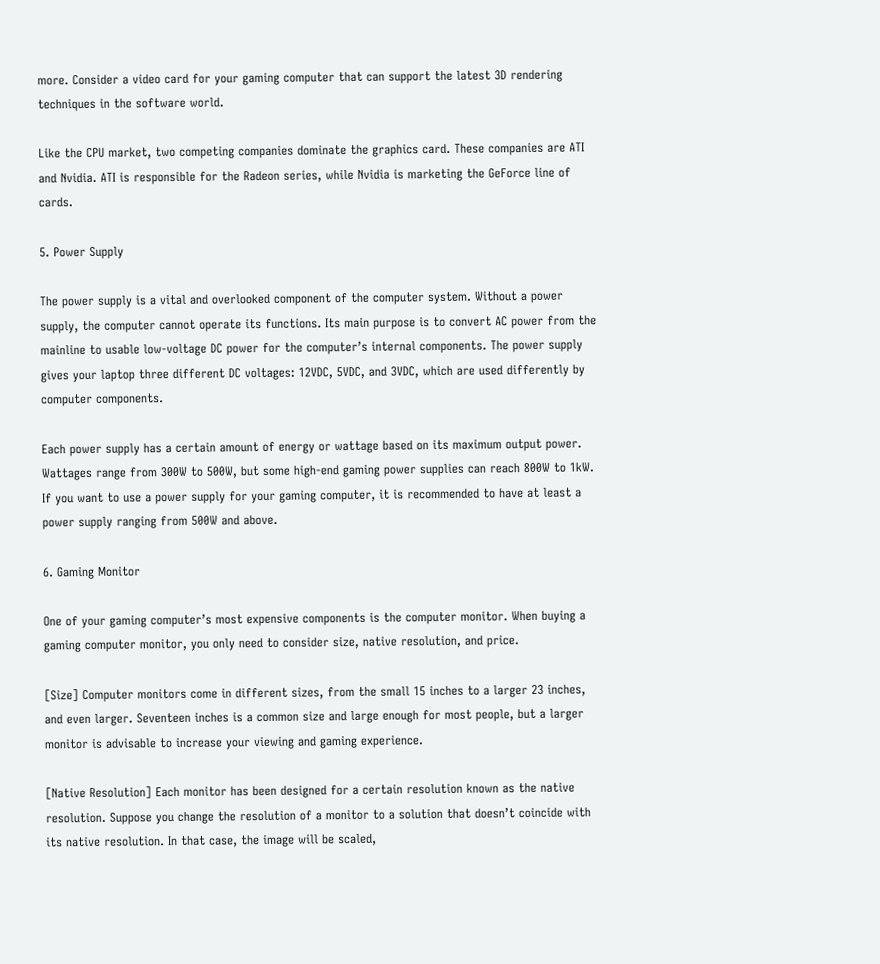more. Consider a video card for your gaming computer that can support the latest 3D rendering techniques in the software world.

Like the CPU market, two competing companies dominate the graphics card. These companies are ATI and Nvidia. ATI is responsible for the Radeon series, while Nvidia is marketing the GeForce line of cards.

5. Power Supply

The power supply is a vital and overlooked component of the computer system. Without a power supply, the computer cannot operate its functions. Its main purpose is to convert AC power from the mainline to usable low-voltage DC power for the computer’s internal components. The power supply gives your laptop three different DC voltages: 12VDC, 5VDC, and 3VDC, which are used differently by computer components.

Each power supply has a certain amount of energy or wattage based on its maximum output power. Wattages range from 300W to 500W, but some high-end gaming power supplies can reach 800W to 1kW. If you want to use a power supply for your gaming computer, it is recommended to have at least a power supply ranging from 500W and above.

6. Gaming Monitor

One of your gaming computer’s most expensive components is the computer monitor. When buying a gaming computer monitor, you only need to consider size, native resolution, and price.

[Size] Computer monitors come in different sizes, from the small 15 inches to a larger 23 inches, and even larger. Seventeen inches is a common size and large enough for most people, but a larger monitor is advisable to increase your viewing and gaming experience.

[Native Resolution] Each monitor has been designed for a certain resolution known as the native resolution. Suppose you change the resolution of a monitor to a solution that doesn’t coincide with its native resolution. In that case, the image will be scaled,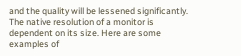and the quality will be lessened significantly. The native resolution of a monitor is dependent on its size. Here are some examples of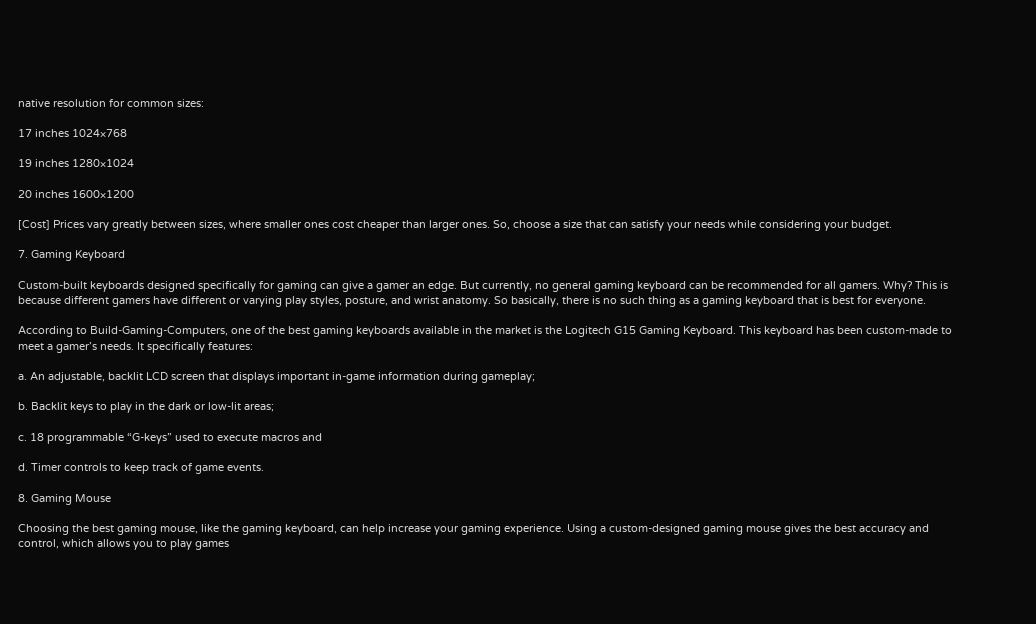native resolution for common sizes:

17 inches 1024×768

19 inches 1280×1024

20 inches 1600×1200

[Cost] Prices vary greatly between sizes, where smaller ones cost cheaper than larger ones. So, choose a size that can satisfy your needs while considering your budget.

7. Gaming Keyboard

Custom-built keyboards designed specifically for gaming can give a gamer an edge. But currently, no general gaming keyboard can be recommended for all gamers. Why? This is because different gamers have different or varying play styles, posture, and wrist anatomy. So basically, there is no such thing as a gaming keyboard that is best for everyone.

According to Build-Gaming-Computers, one of the best gaming keyboards available in the market is the Logitech G15 Gaming Keyboard. This keyboard has been custom-made to meet a gamer’s needs. It specifically features:

a. An adjustable, backlit LCD screen that displays important in-game information during gameplay;

b. Backlit keys to play in the dark or low-lit areas;

c. 18 programmable “G-keys” used to execute macros and

d. Timer controls to keep track of game events.

8. Gaming Mouse

Choosing the best gaming mouse, like the gaming keyboard, can help increase your gaming experience. Using a custom-designed gaming mouse gives the best accuracy and control, which allows you to play games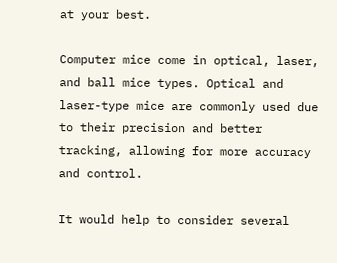at your best.

Computer mice come in optical, laser, and ball mice types. Optical and laser-type mice are commonly used due to their precision and better tracking, allowing for more accuracy and control.

It would help to consider several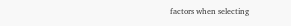factors when selecting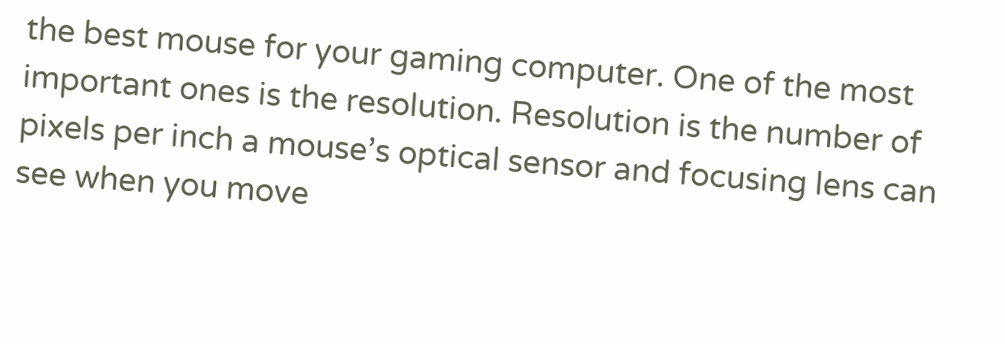the best mouse for your gaming computer. One of the most important ones is the resolution. Resolution is the number of pixels per inch a mouse’s optical sensor and focusing lens can see when you move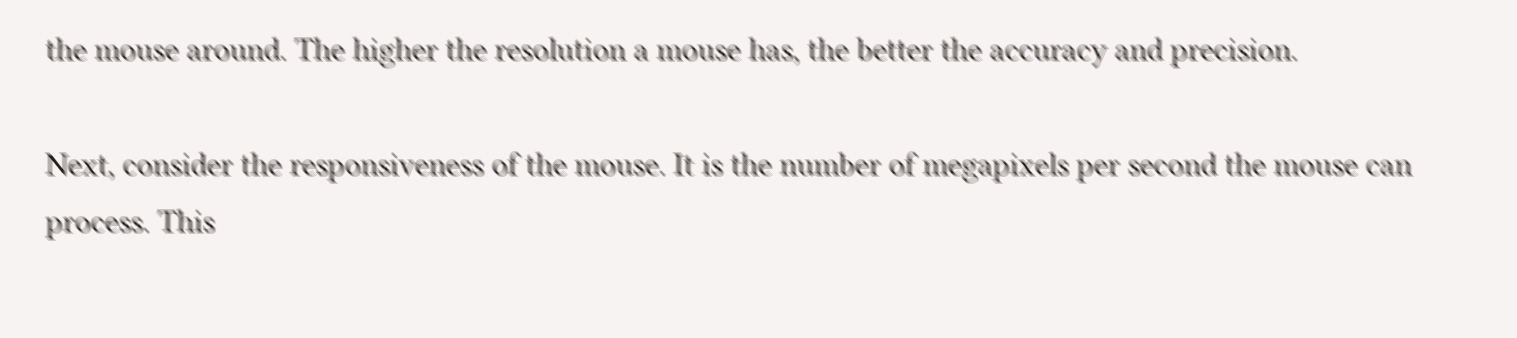the mouse around. The higher the resolution a mouse has, the better the accuracy and precision.

Next, consider the responsiveness of the mouse. It is the number of megapixels per second the mouse can process. This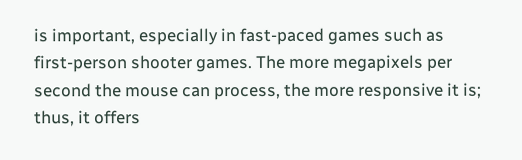is important, especially in fast-paced games such as first-person shooter games. The more megapixels per second the mouse can process, the more responsive it is; thus, it offers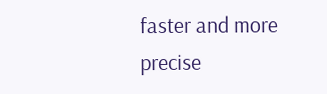faster and more precise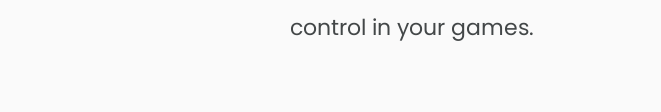control in your games.